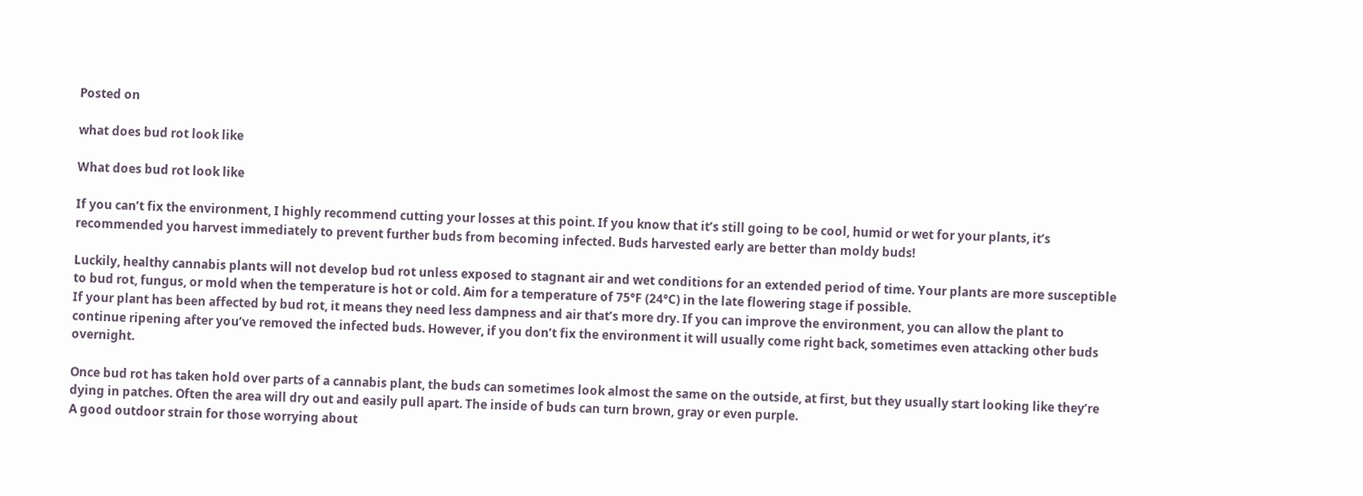Posted on

what does bud rot look like

What does bud rot look like

If you can’t fix the environment, I highly recommend cutting your losses at this point. If you know that it’s still going to be cool, humid or wet for your plants, it’s recommended you harvest immediately to prevent further buds from becoming infected. Buds harvested early are better than moldy buds!

Luckily, healthy cannabis plants will not develop bud rot unless exposed to stagnant air and wet conditions for an extended period of time. Your plants are more susceptible to bud rot, fungus, or mold when the temperature is hot or cold. Aim for a temperature of 75°F (24°C) in the late flowering stage if possible.
If your plant has been affected by bud rot, it means they need less dampness and air that’s more dry. If you can improve the environment, you can allow the plant to continue ripening after you’ve removed the infected buds. However, if you don’t fix the environment it will usually come right back, sometimes even attacking other buds overnight.

Once bud rot has taken hold over parts of a cannabis plant, the buds can sometimes look almost the same on the outside, at first, but they usually start looking like they’re dying in patches. Often the area will dry out and easily pull apart. The inside of buds can turn brown, gray or even purple.
A good outdoor strain for those worrying about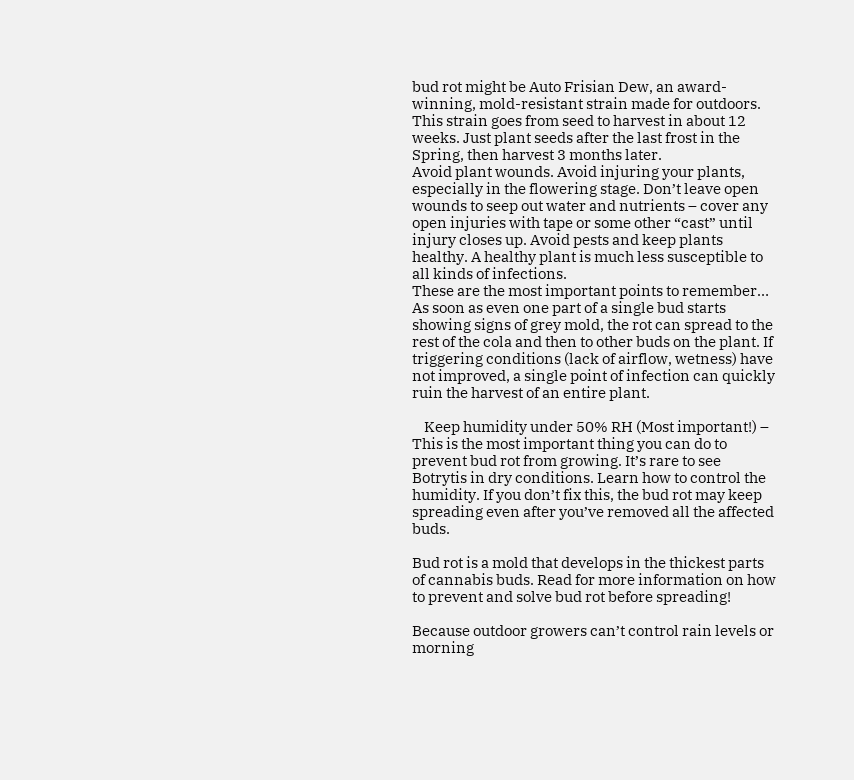bud rot might be Auto Frisian Dew, an award-winning, mold-resistant strain made for outdoors. This strain goes from seed to harvest in about 12 weeks. Just plant seeds after the last frost in the Spring, then harvest 3 months later.
Avoid plant wounds. Avoid injuring your plants, especially in the flowering stage. Don’t leave open wounds to seep out water and nutrients – cover any open injuries with tape or some other “cast” until injury closes up. Avoid pests and keep plants healthy. A healthy plant is much less susceptible to all kinds of infections.
These are the most important points to remember…
As soon as even one part of a single bud starts showing signs of grey mold, the rot can spread to the rest of the cola and then to other buds on the plant. If triggering conditions (lack of airflow, wetness) have not improved, a single point of infection can quickly ruin the harvest of an entire plant.

    Keep humidity under 50% RH (Most important!) – This is the most important thing you can do to prevent bud rot from growing. It’s rare to see Botrytis in dry conditions. Learn how to control the humidity. If you don’t fix this, the bud rot may keep spreading even after you’ve removed all the affected buds.

Bud rot is a mold that develops in the thickest parts of cannabis buds. Read for more information on how to prevent and solve bud rot before spreading!

Because outdoor growers can’t control rain levels or morning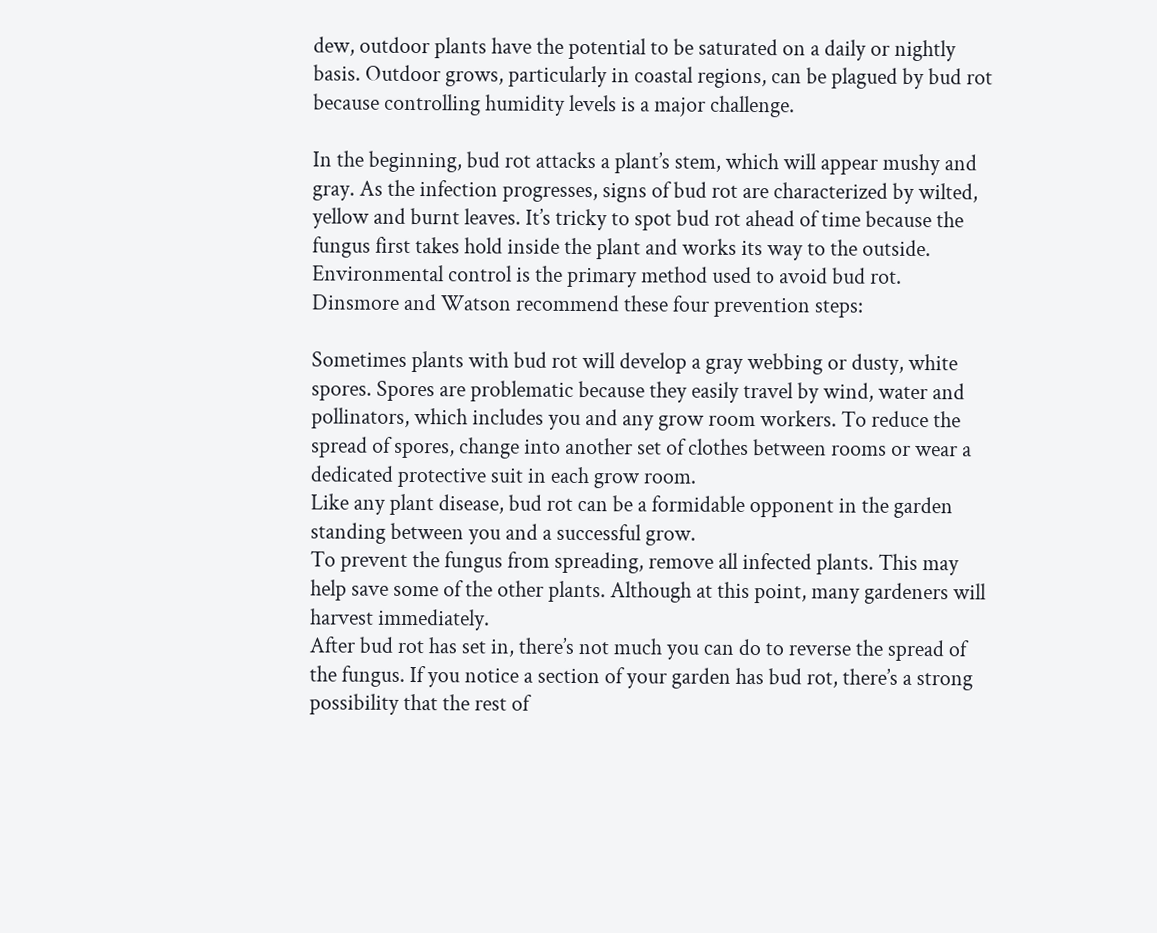dew, outdoor plants have the potential to be saturated on a daily or nightly basis. Outdoor grows, particularly in coastal regions, can be plagued by bud rot because controlling humidity levels is a major challenge.

In the beginning, bud rot attacks a plant’s stem, which will appear mushy and gray. As the infection progresses, signs of bud rot are characterized by wilted, yellow and burnt leaves. It’s tricky to spot bud rot ahead of time because the fungus first takes hold inside the plant and works its way to the outside.
Environmental control is the primary method used to avoid bud rot. Dinsmore and Watson recommend these four prevention steps:

Sometimes plants with bud rot will develop a gray webbing or dusty, white spores. Spores are problematic because they easily travel by wind, water and pollinators, which includes you and any grow room workers. To reduce the spread of spores, change into another set of clothes between rooms or wear a dedicated protective suit in each grow room.
Like any plant disease, bud rot can be a formidable opponent in the garden standing between you and a successful grow.
To prevent the fungus from spreading, remove all infected plants. This may help save some of the other plants. Although at this point, many gardeners will harvest immediately.
After bud rot has set in, there’s not much you can do to reverse the spread of the fungus. If you notice a section of your garden has bud rot, there’s a strong possibility that the rest of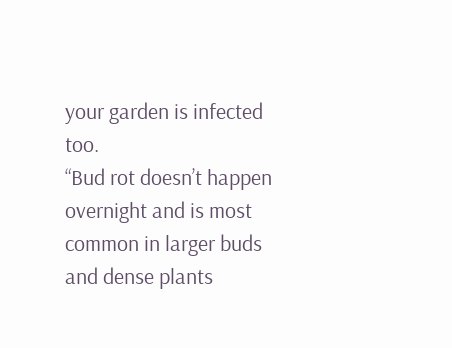your garden is infected too.
“Bud rot doesn’t happen overnight and is most common in larger buds and dense plants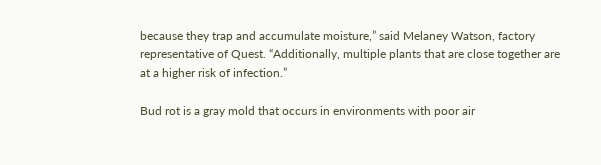because they trap and accumulate moisture,” said Melaney Watson, factory representative of Quest. “Additionally, multiple plants that are close together are at a higher risk of infection.”

Bud rot is a gray mold that occurs in environments with poor air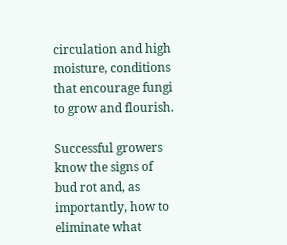circulation and high moisture, conditions that encourage fungi to grow and flourish.

Successful growers know the signs of bud rot and, as importantly, how to eliminate what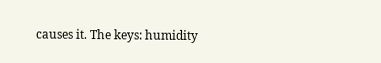causes it. The keys: humidity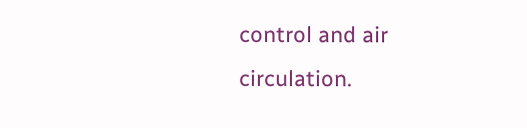control and air circulation.